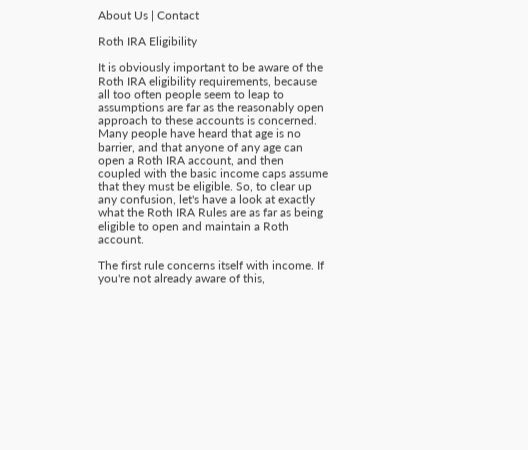About Us | Contact

Roth IRA Eligibility

It is obviously important to be aware of the Roth IRA eligibility requirements, because all too often people seem to leap to assumptions are far as the reasonably open approach to these accounts is concerned. Many people have heard that age is no barrier, and that anyone of any age can open a Roth IRA account, and then coupled with the basic income caps assume that they must be eligible. So, to clear up any confusion, let's have a look at exactly what the Roth IRA Rules are as far as being eligible to open and maintain a Roth account.

The first rule concerns itself with income. If you're not already aware of this,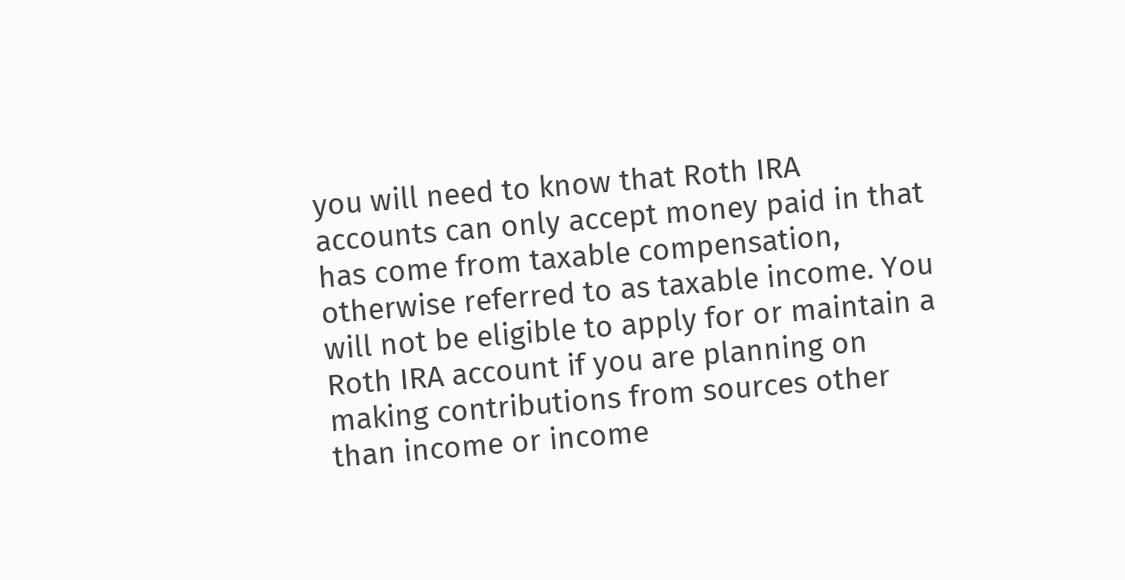you will need to know that Roth IRA accounts can only accept money paid in that has come from taxable compensation, otherwise referred to as taxable income. You will not be eligible to apply for or maintain a Roth IRA account if you are planning on making contributions from sources other than income or income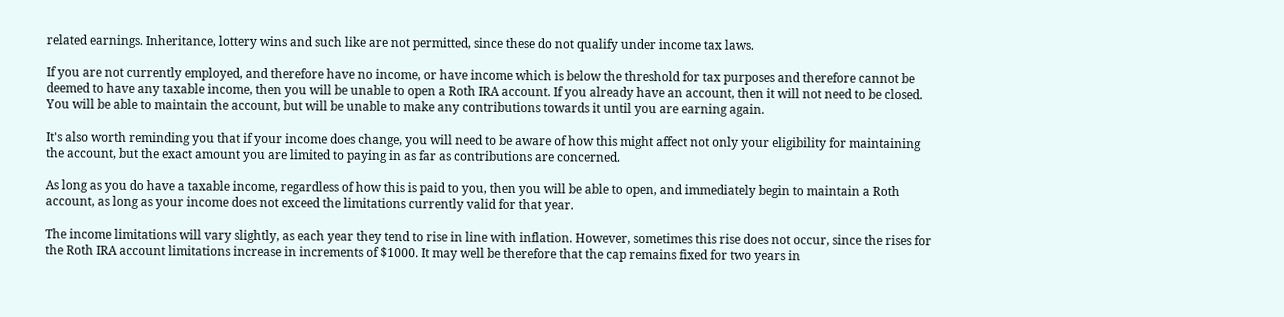related earnings. Inheritance, lottery wins and such like are not permitted, since these do not qualify under income tax laws.

If you are not currently employed, and therefore have no income, or have income which is below the threshold for tax purposes and therefore cannot be deemed to have any taxable income, then you will be unable to open a Roth IRA account. If you already have an account, then it will not need to be closed. You will be able to maintain the account, but will be unable to make any contributions towards it until you are earning again.

It's also worth reminding you that if your income does change, you will need to be aware of how this might affect not only your eligibility for maintaining the account, but the exact amount you are limited to paying in as far as contributions are concerned.

As long as you do have a taxable income, regardless of how this is paid to you, then you will be able to open, and immediately begin to maintain a Roth account, as long as your income does not exceed the limitations currently valid for that year.

The income limitations will vary slightly, as each year they tend to rise in line with inflation. However, sometimes this rise does not occur, since the rises for the Roth IRA account limitations increase in increments of $1000. It may well be therefore that the cap remains fixed for two years in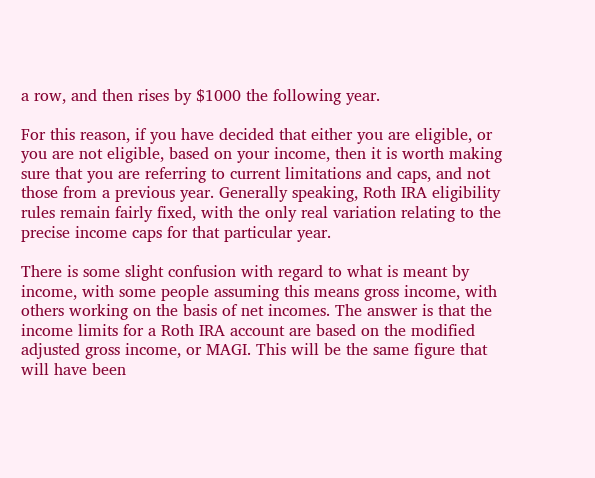a row, and then rises by $1000 the following year.

For this reason, if you have decided that either you are eligible, or you are not eligible, based on your income, then it is worth making sure that you are referring to current limitations and caps, and not those from a previous year. Generally speaking, Roth IRA eligibility rules remain fairly fixed, with the only real variation relating to the precise income caps for that particular year.

There is some slight confusion with regard to what is meant by income, with some people assuming this means gross income, with others working on the basis of net incomes. The answer is that the income limits for a Roth IRA account are based on the modified adjusted gross income, or MAGI. This will be the same figure that will have been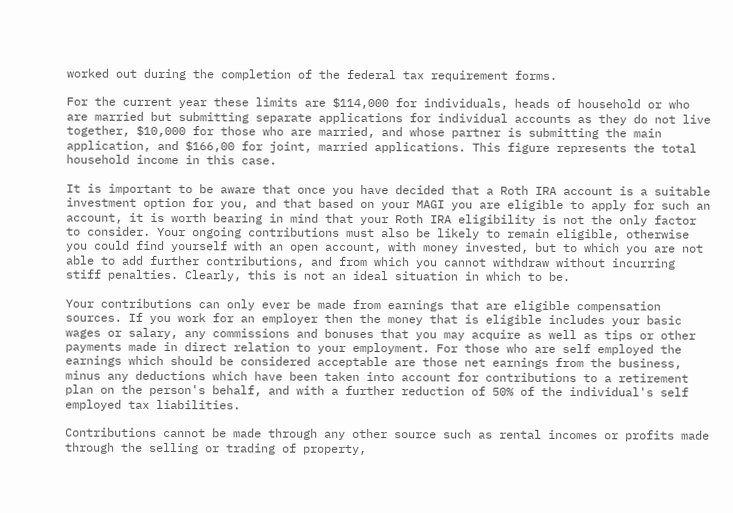worked out during the completion of the federal tax requirement forms.

For the current year these limits are $114,000 for individuals, heads of household or who are married but submitting separate applications for individual accounts as they do not live together, $10,000 for those who are married, and whose partner is submitting the main application, and $166,00 for joint, married applications. This figure represents the total household income in this case.

It is important to be aware that once you have decided that a Roth IRA account is a suitable investment option for you, and that based on your MAGI you are eligible to apply for such an account, it is worth bearing in mind that your Roth IRA eligibility is not the only factor to consider. Your ongoing contributions must also be likely to remain eligible, otherwise you could find yourself with an open account, with money invested, but to which you are not able to add further contributions, and from which you cannot withdraw without incurring stiff penalties. Clearly, this is not an ideal situation in which to be.

Your contributions can only ever be made from earnings that are eligible compensation sources. If you work for an employer then the money that is eligible includes your basic wages or salary, any commissions and bonuses that you may acquire as well as tips or other payments made in direct relation to your employment. For those who are self employed the earnings which should be considered acceptable are those net earnings from the business, minus any deductions which have been taken into account for contributions to a retirement plan on the person's behalf, and with a further reduction of 50% of the individual's self employed tax liabilities.

Contributions cannot be made through any other source such as rental incomes or profits made through the selling or trading of property,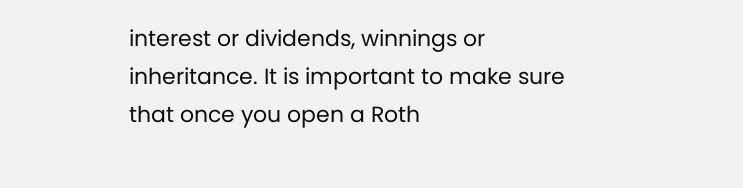interest or dividends, winnings or inheritance. It is important to make sure that once you open a Roth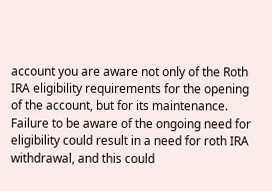account you are aware not only of the Roth IRA eligibility requirements for the opening of the account, but for its maintenance. Failure to be aware of the ongoing need for eligibility could result in a need for roth IRA withdrawal, and this could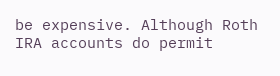be expensive. Although Roth IRA accounts do permit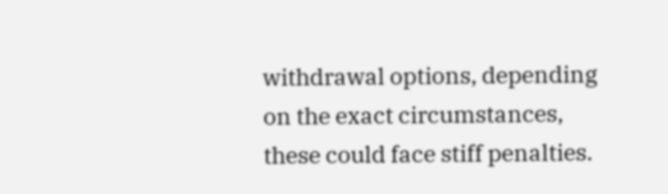withdrawal options, depending on the exact circumstances, these could face stiff penalties.